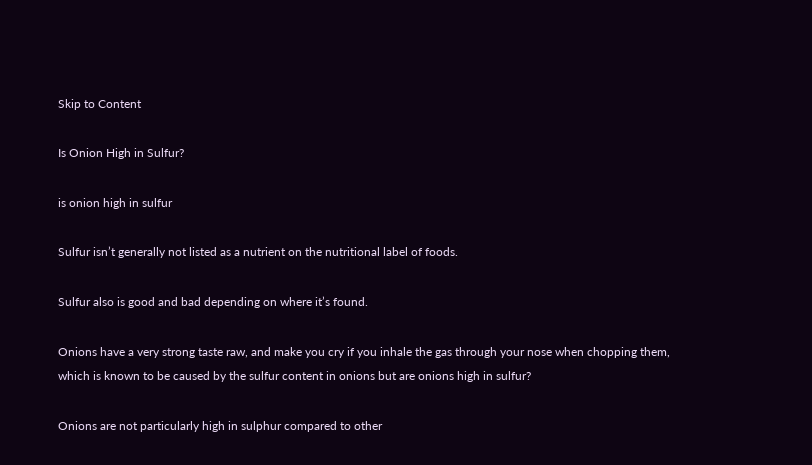Skip to Content

Is Onion High in Sulfur?

is onion high in sulfur

Sulfur isn’t generally not listed as a nutrient on the nutritional label of foods.

Sulfur also is good and bad depending on where it’s found.

Onions have a very strong taste raw, and make you cry if you inhale the gas through your nose when chopping them, which is known to be caused by the sulfur content in onions but are onions high in sulfur?

Onions are not particularly high in sulphur compared to other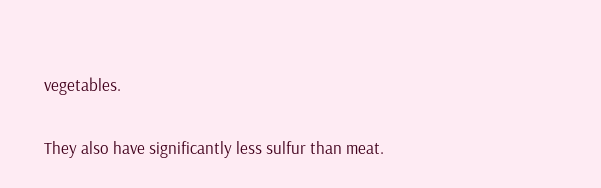vegetables.

They also have significantly less sulfur than meat.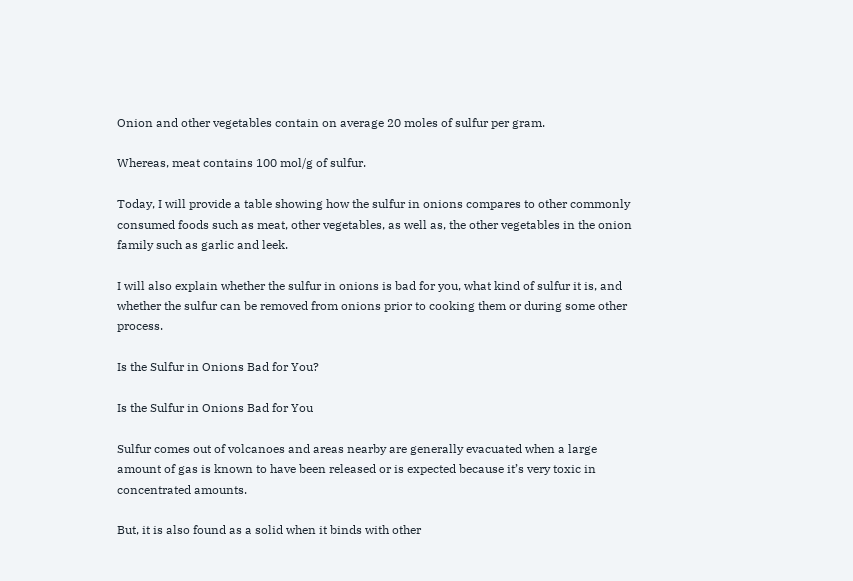Onion and other vegetables contain on average 20 moles of sulfur per gram.

Whereas, meat contains 100 mol/g of sulfur.

Today, I will provide a table showing how the sulfur in onions compares to other commonly consumed foods such as meat, other vegetables, as well as, the other vegetables in the onion family such as garlic and leek.

I will also explain whether the sulfur in onions is bad for you, what kind of sulfur it is, and whether the sulfur can be removed from onions prior to cooking them or during some other process.

Is the Sulfur in Onions Bad for You?

Is the Sulfur in Onions Bad for You

Sulfur comes out of volcanoes and areas nearby are generally evacuated when a large amount of gas is known to have been released or is expected because it’s very toxic in concentrated amounts.

But, it is also found as a solid when it binds with other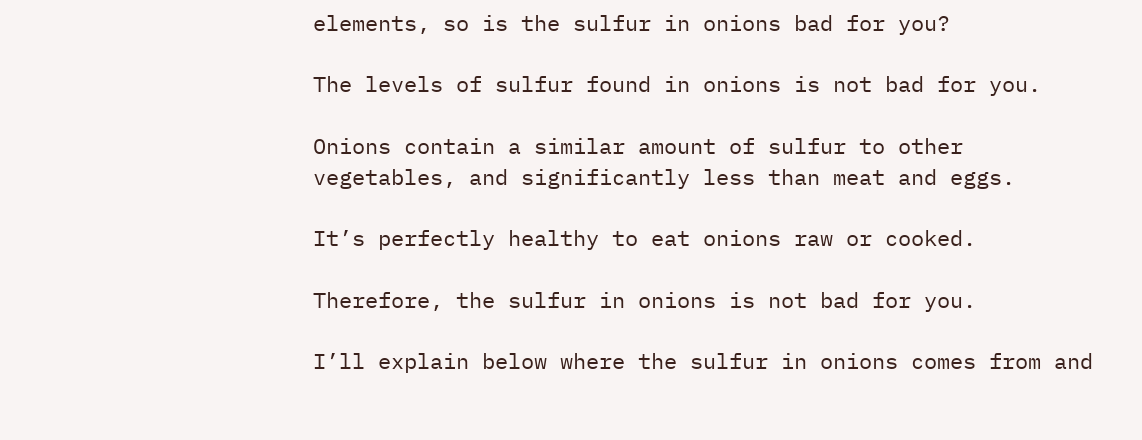elements, so is the sulfur in onions bad for you?

The levels of sulfur found in onions is not bad for you.

Onions contain a similar amount of sulfur to other vegetables, and significantly less than meat and eggs.

It’s perfectly healthy to eat onions raw or cooked.

Therefore, the sulfur in onions is not bad for you.

I’ll explain below where the sulfur in onions comes from and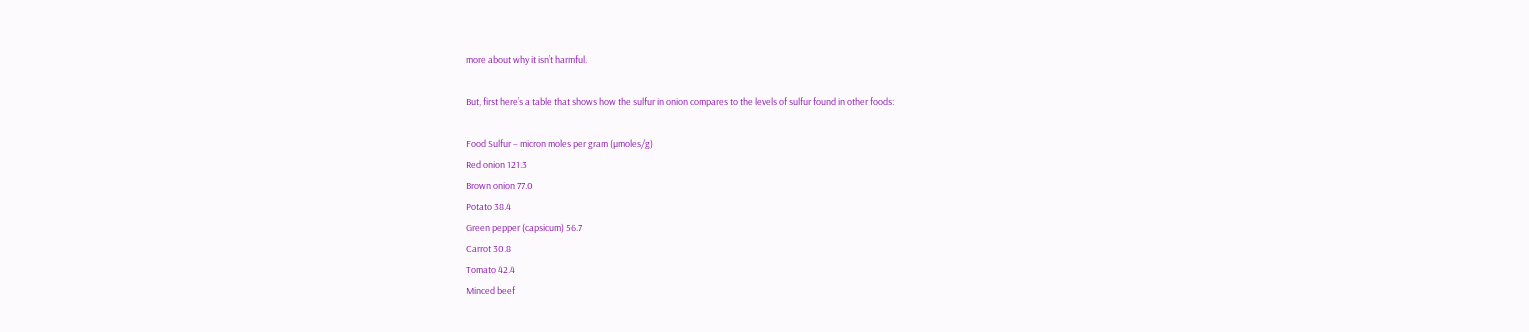more about why it isn’t harmful.

But, first here’s a table that shows how the sulfur in onion compares to the levels of sulfur found in other foods:

Food Sulfur – micron moles per gram (µmoles/g)
Red onion 121.3
Brown onion 77.0
Potato 38.4
Green pepper (capsicum) 56.7
Carrot 30.8
Tomato 42.4
Minced beef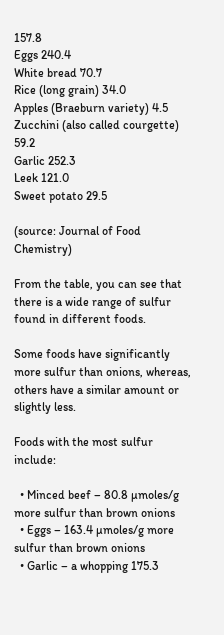157.8
Eggs 240.4
White bread 70.7
Rice (long grain) 34.0
Apples (Braeburn variety) 4.5
Zucchini (also called courgette) 59.2
Garlic 252.3
Leek 121.0
Sweet potato 29.5

(source: Journal of Food Chemistry)

From the table, you can see that there is a wide range of sulfur found in different foods.

Some foods have significantly more sulfur than onions, whereas, others have a similar amount or slightly less.

Foods with the most sulfur include:

  • Minced beef – 80.8 µmoles/g more sulfur than brown onions
  • Eggs – 163.4 µmoles/g more sulfur than brown onions
  • Garlic – a whopping 175.3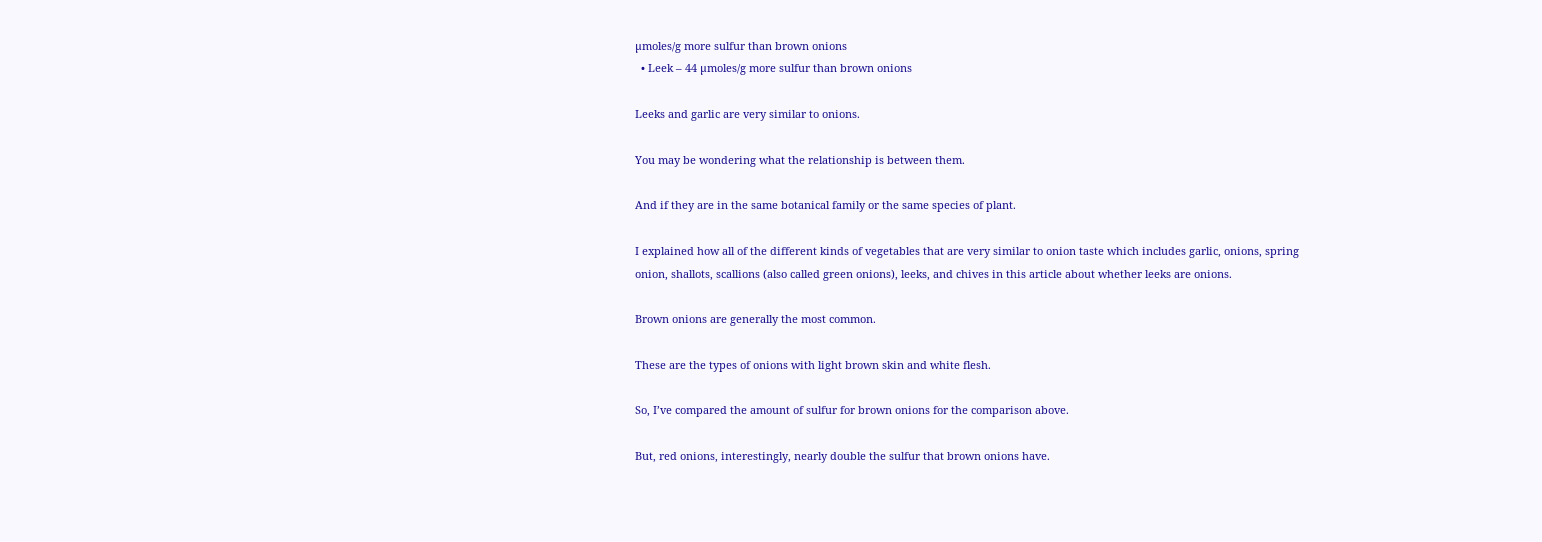µmoles/g more sulfur than brown onions
  • Leek – 44 µmoles/g more sulfur than brown onions

Leeks and garlic are very similar to onions.

You may be wondering what the relationship is between them.

And if they are in the same botanical family or the same species of plant.

I explained how all of the different kinds of vegetables that are very similar to onion taste which includes garlic, onions, spring onion, shallots, scallions (also called green onions), leeks, and chives in this article about whether leeks are onions.

Brown onions are generally the most common.

These are the types of onions with light brown skin and white flesh.

So, I’ve compared the amount of sulfur for brown onions for the comparison above.

But, red onions, interestingly, nearly double the sulfur that brown onions have.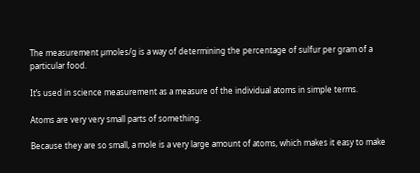The measurement µmoles/g is a way of determining the percentage of sulfur per gram of a particular food.

It’s used in science measurement as a measure of the individual atoms in simple terms.

Atoms are very very small parts of something.

Because they are so small, a mole is a very large amount of atoms, which makes it easy to make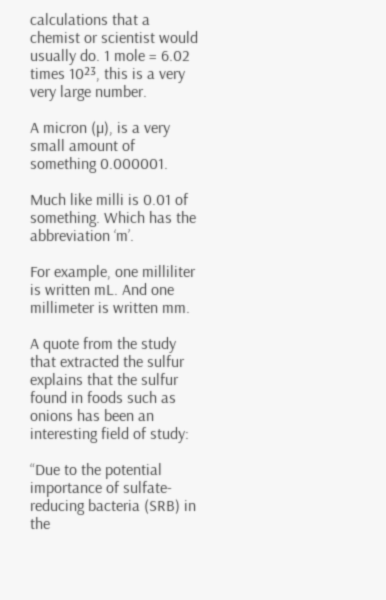calculations that a chemist or scientist would usually do. 1 mole = 6.02 times 10²³, this is a very very large number.

A micron (µ), is a very small amount of something 0.000001.

Much like milli is 0.01 of something. Which has the abbreviation ‘m’.

For example, one milliliter is written mL. And one millimeter is written mm.

A quote from the study that extracted the sulfur explains that the sulfur found in foods such as onions has been an interesting field of study:

“Due to the potential importance of sulfate-reducing bacteria (SRB) in the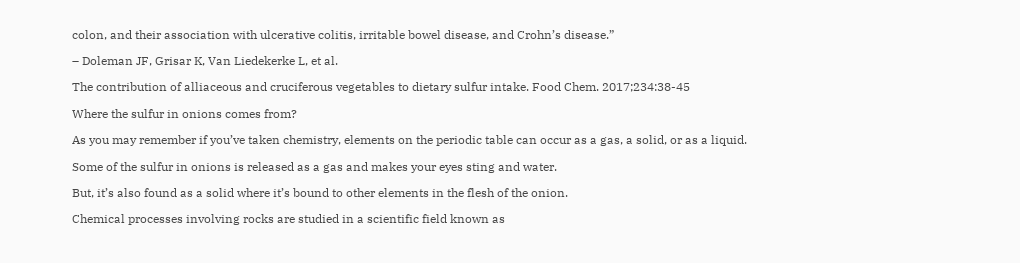colon, and their association with ulcerative colitis, irritable bowel disease, and Crohn’s disease.”

– Doleman JF, Grisar K, Van Liedekerke L, et al.

The contribution of alliaceous and cruciferous vegetables to dietary sulfur intake. Food Chem. 2017;234:38-45

Where the sulfur in onions comes from?

As you may remember if you’ve taken chemistry, elements on the periodic table can occur as a gas, a solid, or as a liquid.

Some of the sulfur in onions is released as a gas and makes your eyes sting and water.

But, it’s also found as a solid where it’s bound to other elements in the flesh of the onion.

Chemical processes involving rocks are studied in a scientific field known as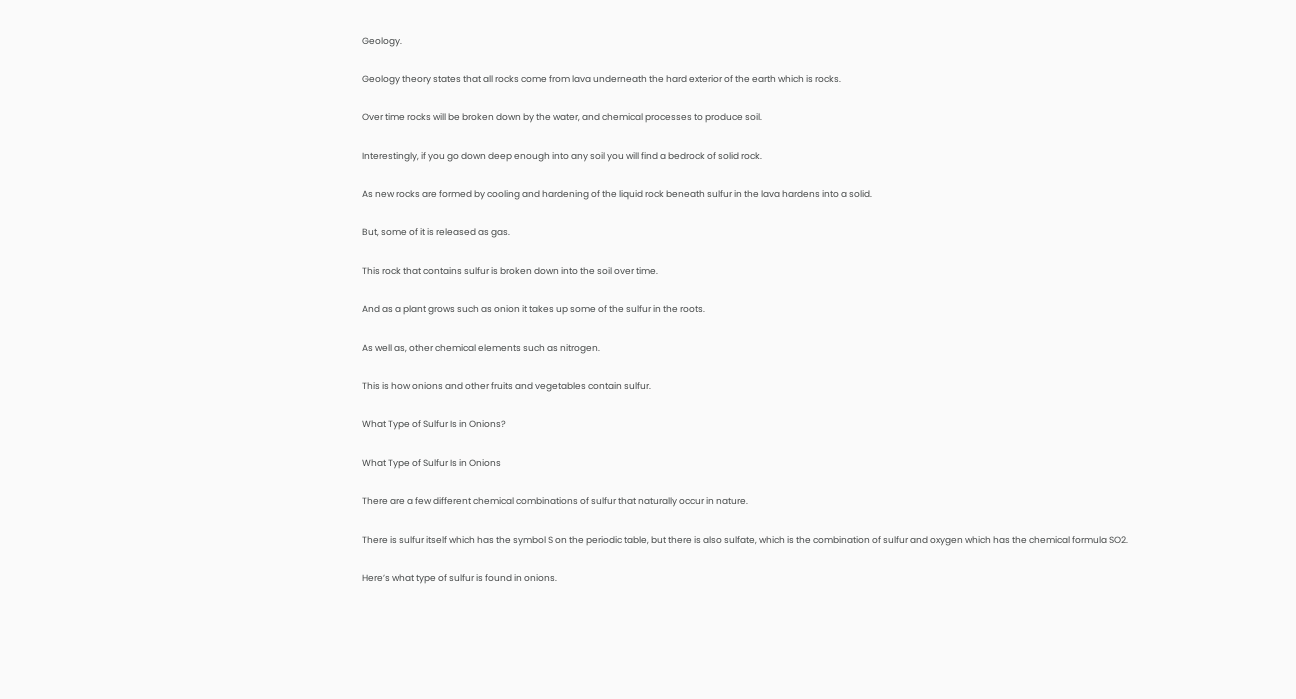Geology.

Geology theory states that all rocks come from lava underneath the hard exterior of the earth which is rocks.

Over time rocks will be broken down by the water, and chemical processes to produce soil.

Interestingly, if you go down deep enough into any soil you will find a bedrock of solid rock.

As new rocks are formed by cooling and hardening of the liquid rock beneath sulfur in the lava hardens into a solid.

But, some of it is released as gas.

This rock that contains sulfur is broken down into the soil over time.

And as a plant grows such as onion it takes up some of the sulfur in the roots.

As well as, other chemical elements such as nitrogen.

This is how onions and other fruits and vegetables contain sulfur.

What Type of Sulfur Is in Onions?

What Type of Sulfur Is in Onions

There are a few different chemical combinations of sulfur that naturally occur in nature.

There is sulfur itself which has the symbol S on the periodic table, but there is also sulfate, which is the combination of sulfur and oxygen which has the chemical formula SO2.

Here’s what type of sulfur is found in onions.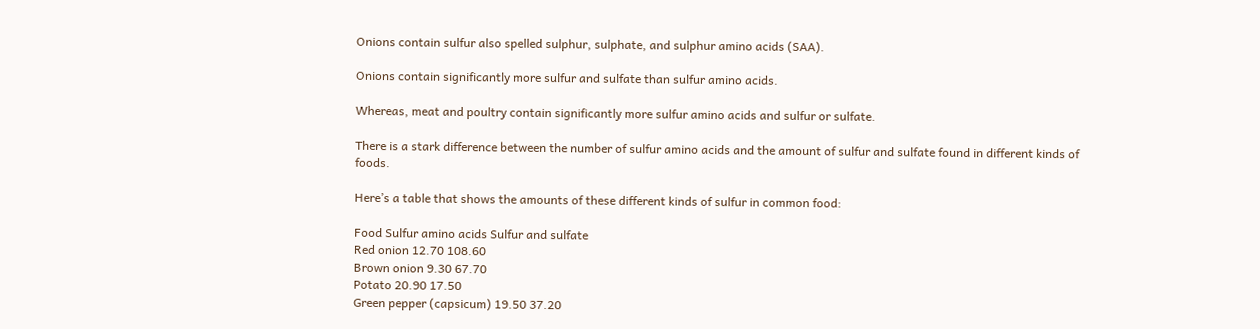Onions contain sulfur also spelled sulphur, sulphate, and sulphur amino acids (SAA).

Onions contain significantly more sulfur and sulfate than sulfur amino acids.

Whereas, meat and poultry contain significantly more sulfur amino acids and sulfur or sulfate.

There is a stark difference between the number of sulfur amino acids and the amount of sulfur and sulfate found in different kinds of foods.

Here’s a table that shows the amounts of these different kinds of sulfur in common food:

Food Sulfur amino acids Sulfur and sulfate
Red onion 12.70 108.60
Brown onion 9.30 67.70
Potato 20.90 17.50
Green pepper (capsicum) 19.50 37.20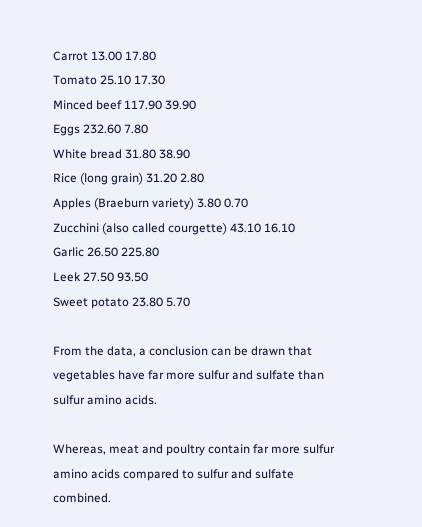Carrot 13.00 17.80
Tomato 25.10 17.30
Minced beef 117.90 39.90
Eggs 232.60 7.80
White bread 31.80 38.90
Rice (long grain) 31.20 2.80
Apples (Braeburn variety) 3.80 0.70
Zucchini (also called courgette) 43.10 16.10
Garlic 26.50 225.80
Leek 27.50 93.50
Sweet potato 23.80 5.70

From the data, a conclusion can be drawn that vegetables have far more sulfur and sulfate than sulfur amino acids.

Whereas, meat and poultry contain far more sulfur amino acids compared to sulfur and sulfate combined.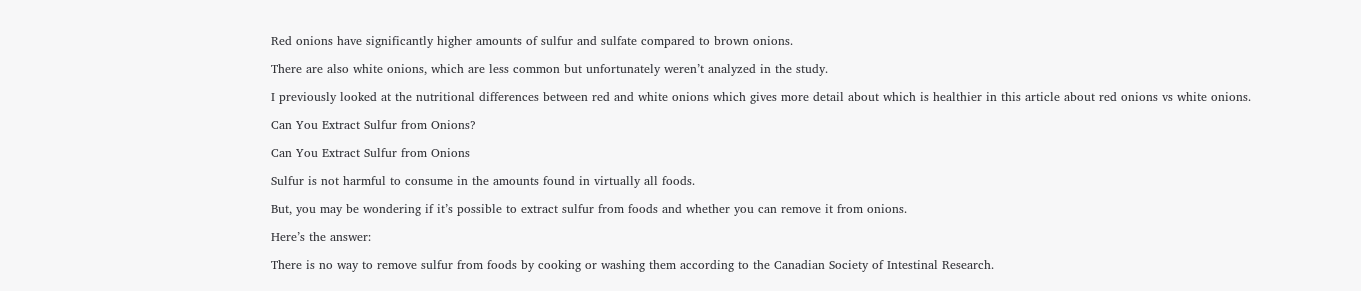Red onions have significantly higher amounts of sulfur and sulfate compared to brown onions.

There are also white onions, which are less common but unfortunately weren’t analyzed in the study.

I previously looked at the nutritional differences between red and white onions which gives more detail about which is healthier in this article about red onions vs white onions.

Can You Extract Sulfur from Onions?

Can You Extract Sulfur from Onions

Sulfur is not harmful to consume in the amounts found in virtually all foods.

But, you may be wondering if it’s possible to extract sulfur from foods and whether you can remove it from onions.

Here’s the answer:

There is no way to remove sulfur from foods by cooking or washing them according to the Canadian Society of Intestinal Research.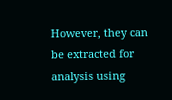However, they can be extracted for analysis using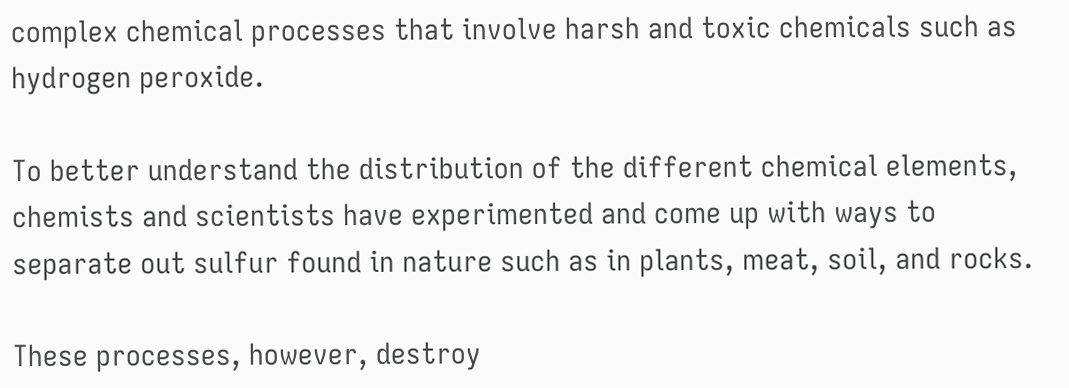complex chemical processes that involve harsh and toxic chemicals such as hydrogen peroxide.

To better understand the distribution of the different chemical elements, chemists and scientists have experimented and come up with ways to separate out sulfur found in nature such as in plants, meat, soil, and rocks.

These processes, however, destroy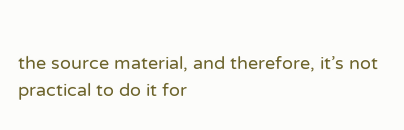the source material, and therefore, it’s not practical to do it for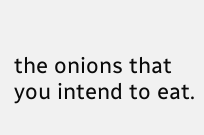the onions that you intend to eat.